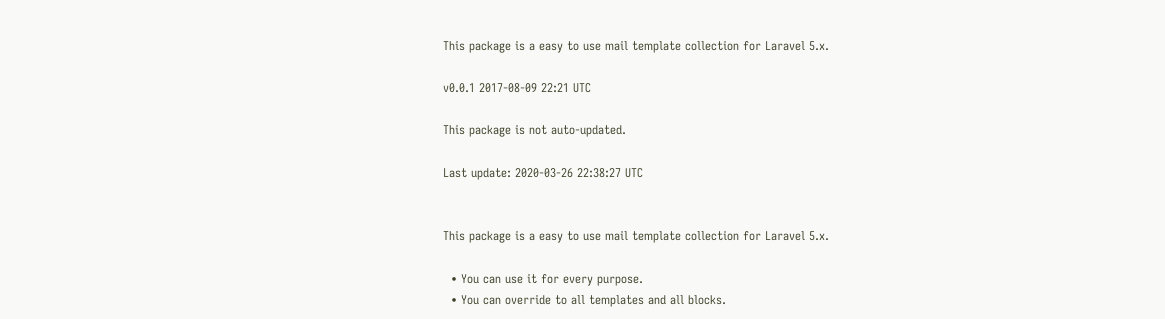This package is a easy to use mail template collection for Laravel 5.x.

v0.0.1 2017-08-09 22:21 UTC

This package is not auto-updated.

Last update: 2020-03-26 22:38:27 UTC


This package is a easy to use mail template collection for Laravel 5.x.

  • You can use it for every purpose.
  • You can override to all templates and all blocks.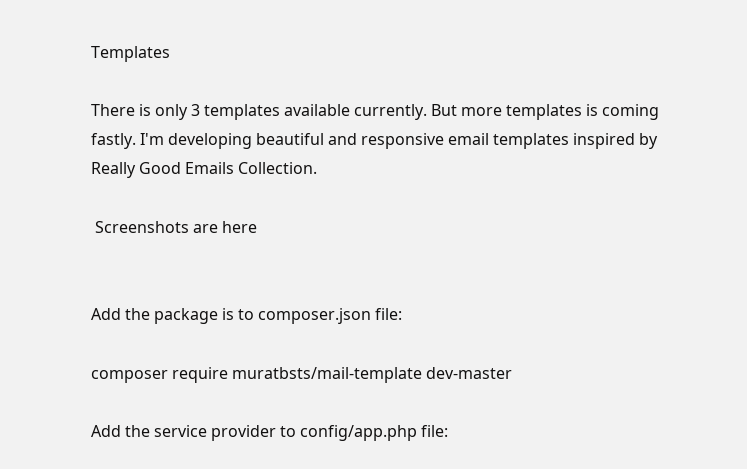Templates

There is only 3 templates available currently. But more templates is coming fastly. I'm developing beautiful and responsive email templates inspired by Really Good Emails Collection.

 Screenshots are here


Add the package is to composer.json file:

composer require muratbsts/mail-template dev-master

Add the service provider to config/app.php file: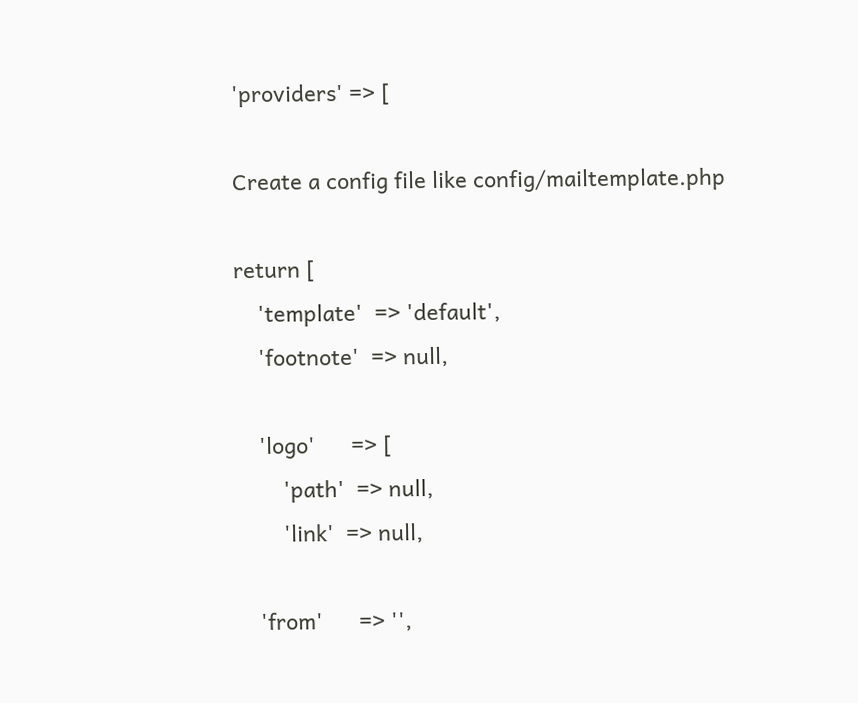'providers' => [

Create a config file like config/mailtemplate.php

return [
    'template'  => 'default',
    'footnote'  => null,

    'logo'      => [
        'path'  => null,
        'link'  => null,

    'from'      => '',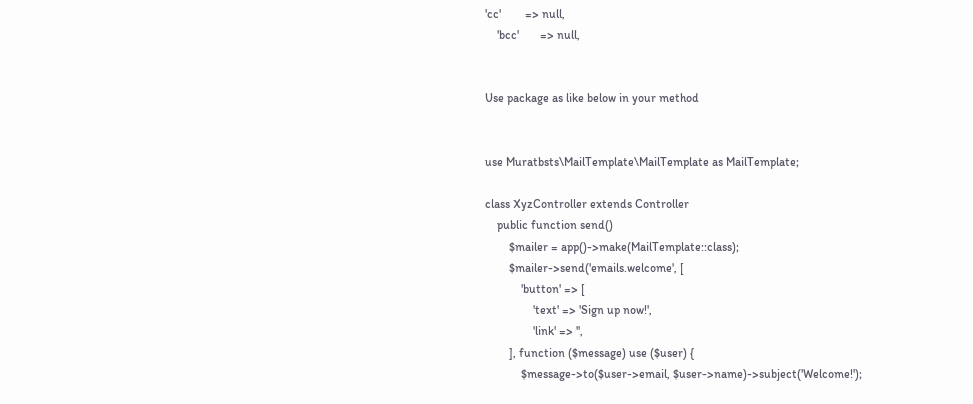'cc'        => null,
    'bcc'       => null,


Use package as like below in your method


use Muratbsts\MailTemplate\MailTemplate as MailTemplate;

class XyzController extends Controller
    public function send()
        $mailer = app()->make(MailTemplate::class);
        $mailer->send('emails.welcome', [
            'button' => [
                'text' => 'Sign up now!',
                'link' => '',
        ], function ($message) use ($user) {
            $message->to($user->email, $user->name)->subject('Welcome!');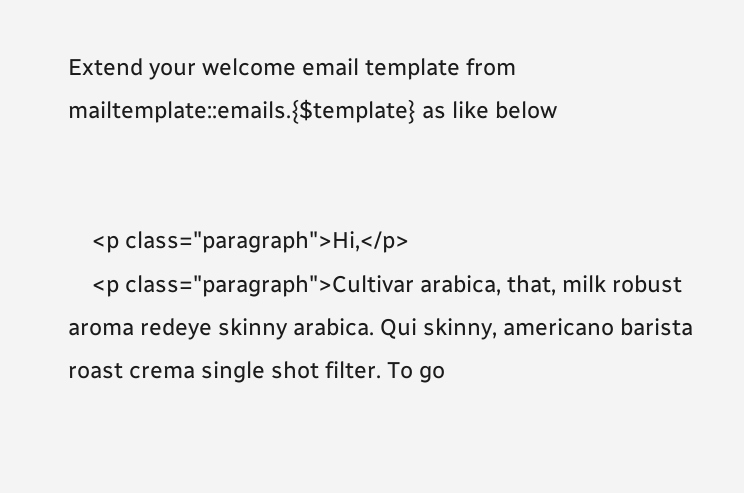Extend your welcome email template from mailtemplate::emails.{$template} as like below


    <p class="paragraph">Hi,</p>
    <p class="paragraph">Cultivar arabica, that, milk robust aroma redeye skinny arabica. Qui skinny, americano barista roast crema single shot filter. To go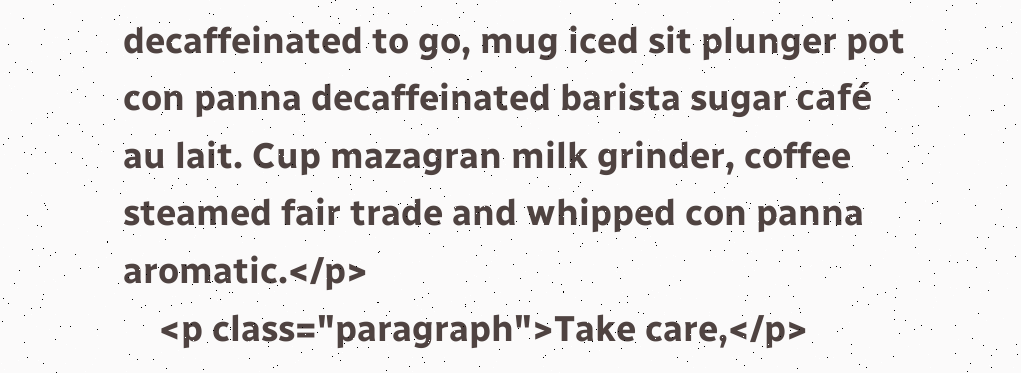decaffeinated to go, mug iced sit plunger pot con panna decaffeinated barista sugar café au lait. Cup mazagran milk grinder, coffee steamed fair trade and whipped con panna aromatic.</p>
    <p class="paragraph">Take care,</p>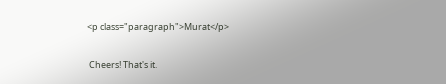<p class="paragraph">Murat</p>

 Cheers! That's it.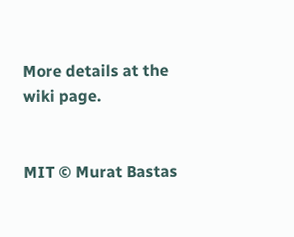More details at the wiki page.


MIT © Murat Bastas